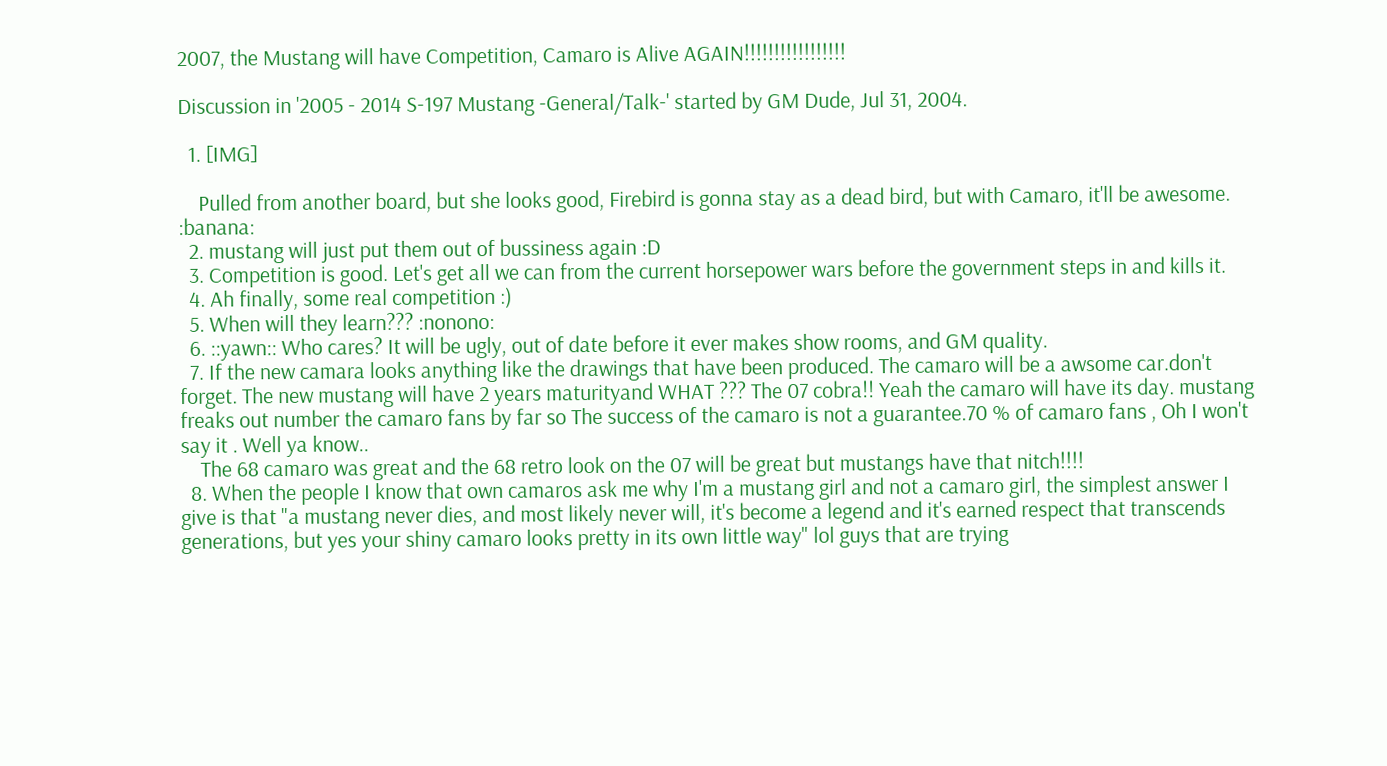2007, the Mustang will have Competition, Camaro is Alive AGAIN!!!!!!!!!!!!!!!!!

Discussion in '2005 - 2014 S-197 Mustang -General/Talk-' started by GM Dude, Jul 31, 2004.

  1. [IMG]

    Pulled from another board, but she looks good, Firebird is gonna stay as a dead bird, but with Camaro, it'll be awesome. :banana:
  2. mustang will just put them out of bussiness again :D
  3. Competition is good. Let's get all we can from the current horsepower wars before the government steps in and kills it.
  4. Ah finally, some real competition :)
  5. When will they learn??? :nonono:
  6. ::yawn:: Who cares? It will be ugly, out of date before it ever makes show rooms, and GM quality.
  7. If the new camara looks anything like the drawings that have been produced. The camaro will be a awsome car.don't forget. The new mustang will have 2 years maturityand WHAT ??? The 07 cobra!! Yeah the camaro will have its day. mustang freaks out number the camaro fans by far so The success of the camaro is not a guarantee.70 % of camaro fans , Oh I won't say it . Well ya know..
    The 68 camaro was great and the 68 retro look on the 07 will be great but mustangs have that nitch!!!!
  8. When the people I know that own camaros ask me why I'm a mustang girl and not a camaro girl, the simplest answer I give is that "a mustang never dies, and most likely never will, it's become a legend and it's earned respect that transcends generations, but yes your shiny camaro looks pretty in its own little way" lol guys that are trying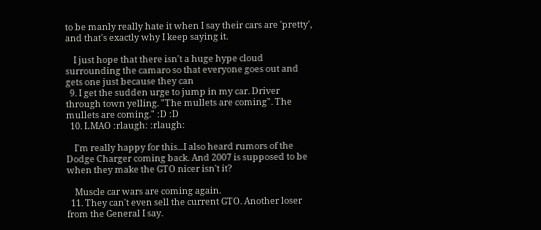to be manly really hate it when I say their cars are 'pretty', and that's exactly why I keep saying it.

    I just hope that there isn't a huge hype cloud surrounding the camaro so that everyone goes out and gets one just because they can
  9. I get the sudden urge to jump in my car. Driver through town yelling. "The mullets are coming". The mullets are coming." :D :D
  10. LMAO :rlaugh: :rlaugh:

    I'm really happy for this...I also heard rumors of the Dodge Charger coming back. And 2007 is supposed to be when they make the GTO nicer isn't it?

    Muscle car wars are coming again.
  11. They can't even sell the current GTO. Another loser from the General I say.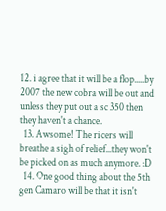12. i agree that it will be a flop.....by 2007 the new cobra will be out and unless they put out a sc 350 then they haven't a chance.
  13. Awsome! The ricers will breathe a sigh of relief...they won't be picked on as much anymore. :D
  14. One good thing about the 5th gen Camaro will be that it isn't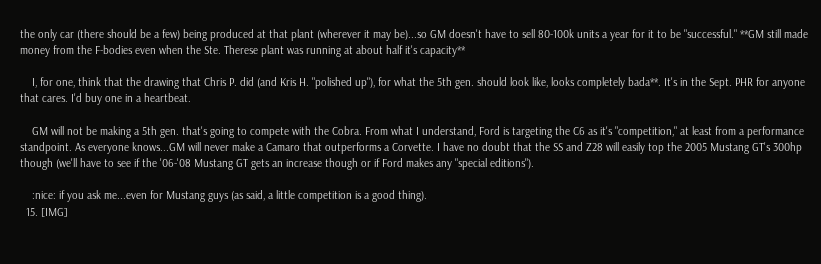the only car (there should be a few) being produced at that plant (wherever it may be)...so GM doesn't have to sell 80-100k units a year for it to be "successful." **GM still made money from the F-bodies even when the Ste. Therese plant was running at about half it's capacity**

    I, for one, think that the drawing that Chris P. did (and Kris H. "polished up"), for what the 5th gen. should look like, looks completely bada**. It's in the Sept. PHR for anyone that cares. I'd buy one in a heartbeat.

    GM will not be making a 5th gen. that's going to compete with the Cobra. From what I understand, Ford is targeting the C6 as it's "competition," at least from a performance standpoint. As everyone knows...GM will never make a Camaro that outperforms a Corvette. I have no doubt that the SS and Z28 will easily top the 2005 Mustang GT's 300hp though (we'll have to see if the '06-'08 Mustang GT gets an increase though or if Ford makes any "special editions").

    :nice: if you ask me...even for Mustang guys (as said, a little competition is a good thing).
  15. [IMG]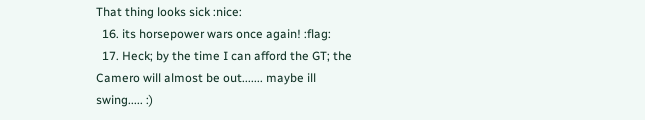That thing looks sick :nice:
  16. its horsepower wars once again! :flag:
  17. Heck; by the time I can afford the GT; the Camero will almost be out....... maybe ill swing..... :)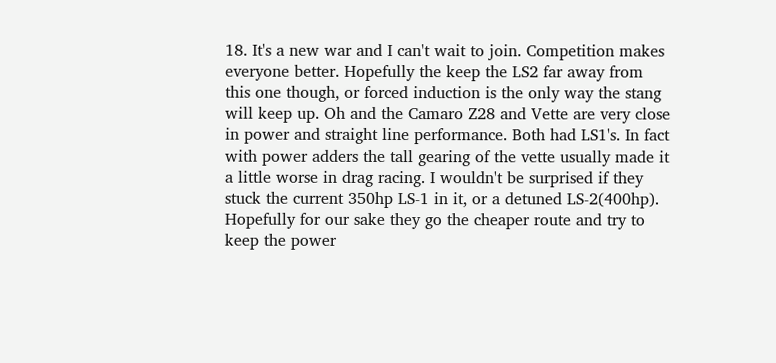18. It's a new war and I can't wait to join. Competition makes everyone better. Hopefully the keep the LS2 far away from this one though, or forced induction is the only way the stang will keep up. Oh and the Camaro Z28 and Vette are very close in power and straight line performance. Both had LS1's. In fact with power adders the tall gearing of the vette usually made it a little worse in drag racing. I wouldn't be surprised if they stuck the current 350hp LS-1 in it, or a detuned LS-2(400hp). Hopefully for our sake they go the cheaper route and try to keep the power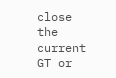close the current GT or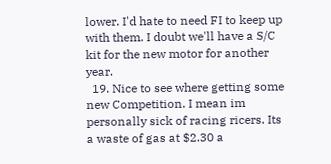lower. I'd hate to need FI to keep up with them. I doubt we'll have a S/C kit for the new motor for another year.
  19. Nice to see where getting some new Competition. I mean im personally sick of racing ricers. Its a waste of gas at $2.30 a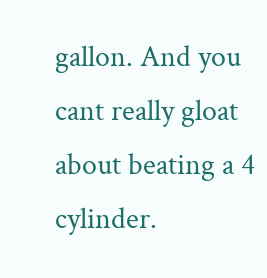gallon. And you cant really gloat about beating a 4 cylinder.